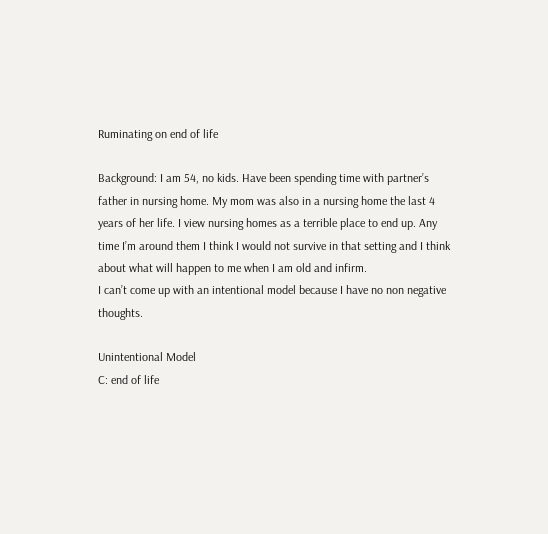Ruminating on end of life

Background: I am 54, no kids. Have been spending time with partner’s father in nursing home. My mom was also in a nursing home the last 4 years of her life. I view nursing homes as a terrible place to end up. Any time I’m around them I think I would not survive in that setting and I think about what will happen to me when I am old and infirm.
I can’t come up with an intentional model because I have no non negative thoughts.

Unintentional Model
C: end of life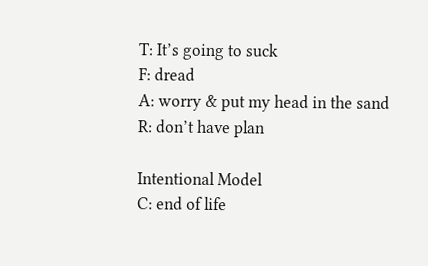T: It’s going to suck
F: dread
A: worry & put my head in the sand
R: don’t have plan

Intentional Model
C: end of life